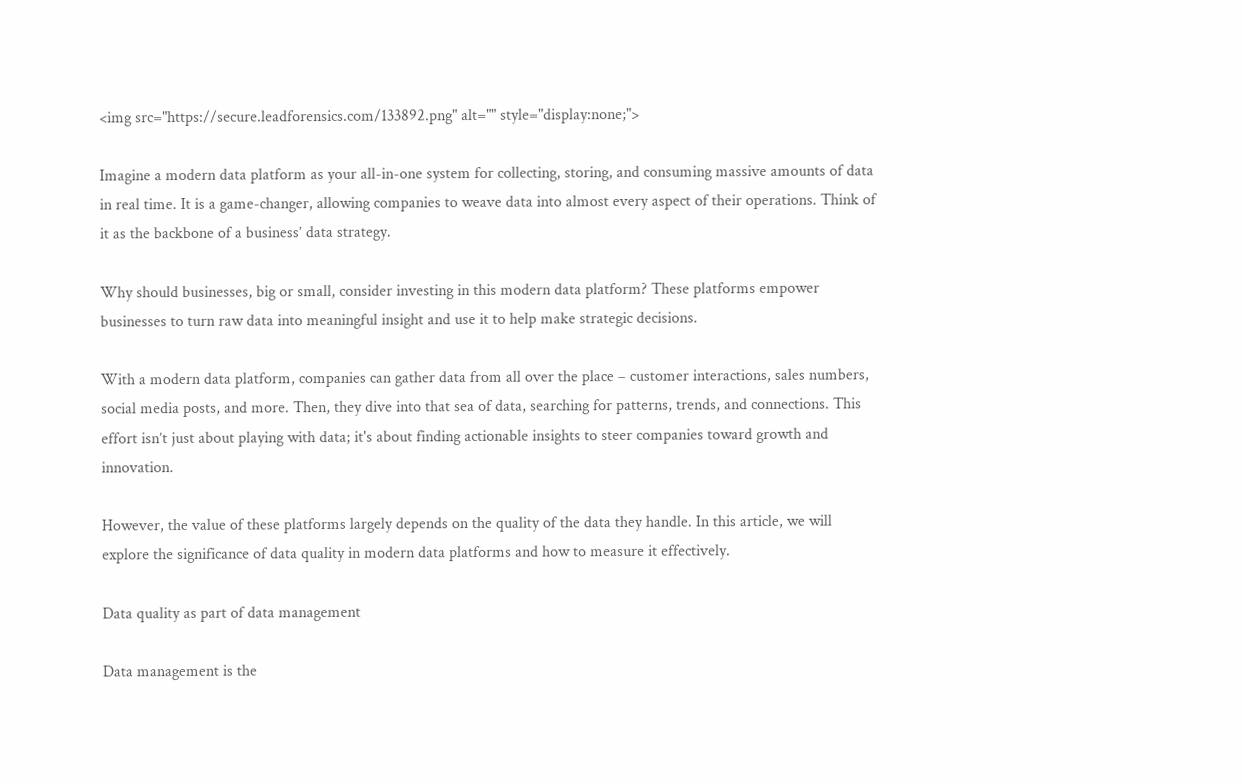<img src="https://secure.leadforensics.com/133892.png" alt="" style="display:none;">

Imagine a modern data platform as your all-in-one system for collecting, storing, and consuming massive amounts of data in real time. It is a game-changer, allowing companies to weave data into almost every aspect of their operations. Think of it as the backbone of a business’ data strategy.

Why should businesses, big or small, consider investing in this modern data platform? These platforms empower businesses to turn raw data into meaningful insight and use it to help make strategic decisions.

With a modern data platform, companies can gather data from all over the place – customer interactions, sales numbers, social media posts, and more. Then, they dive into that sea of data, searching for patterns, trends, and connections. This effort isn’t just about playing with data; it's about finding actionable insights to steer companies toward growth and innovation.

However, the value of these platforms largely depends on the quality of the data they handle. In this article, we will explore the significance of data quality in modern data platforms and how to measure it effectively.

Data quality as part of data management

Data management is the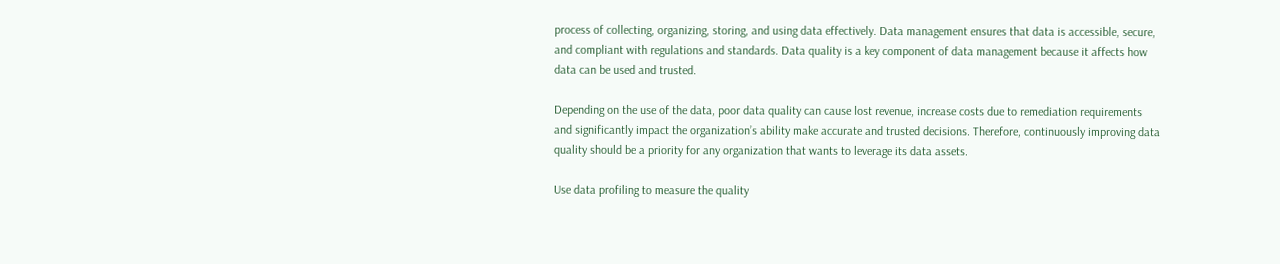process of collecting, organizing, storing, and using data effectively. Data management ensures that data is accessible, secure, and compliant with regulations and standards. Data quality is a key component of data management because it affects how data can be used and trusted.

Depending on the use of the data, poor data quality can cause lost revenue, increase costs due to remediation requirements and significantly impact the organization’s ability make accurate and trusted decisions. Therefore, continuously improving data quality should be a priority for any organization that wants to leverage its data assets.

Use data profiling to measure the quality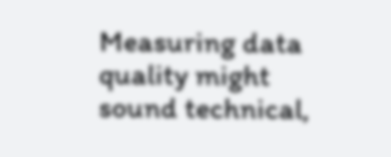Measuring data quality might sound technical,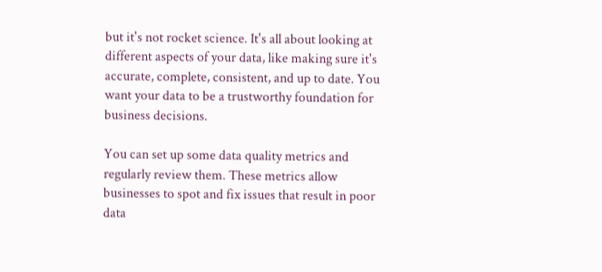but it's not rocket science. It's all about looking at different aspects of your data, like making sure it's accurate, complete, consistent, and up to date. You want your data to be a trustworthy foundation for business decisions.

You can set up some data quality metrics and regularly review them. These metrics allow businesses to spot and fix issues that result in poor data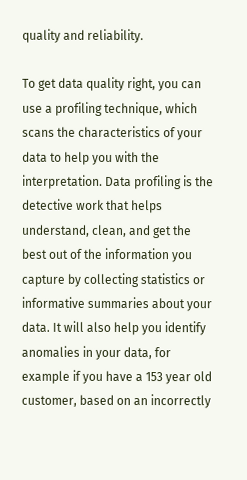quality and reliability.

To get data quality right, you can use a profiling technique, which scans the characteristics of your data to help you with the interpretation. Data profiling is the detective work that helps understand, clean, and get the best out of the information you capture by collecting statistics or informative summaries about your data. It will also help you identify anomalies in your data, for example if you have a 153 year old customer, based on an incorrectly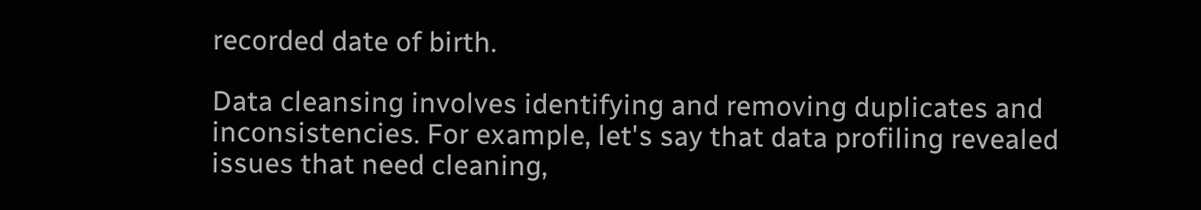recorded date of birth.

Data cleansing involves identifying and removing duplicates and inconsistencies. For example, let's say that data profiling revealed issues that need cleaning,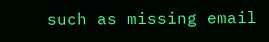such as missing email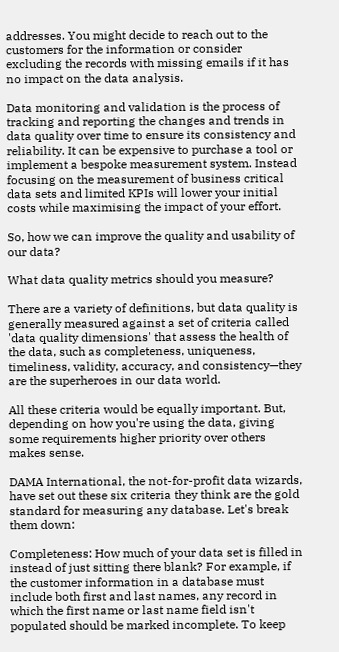addresses. You might decide to reach out to the customers for the information or consider excluding the records with missing emails if it has no impact on the data analysis.

Data monitoring and validation is the process of tracking and reporting the changes and trends in data quality over time to ensure its consistency and reliability. It can be expensive to purchase a tool or implement a bespoke measurement system. Instead focusing on the measurement of business critical data sets and limited KPIs will lower your initial costs while maximising the impact of your effort.

So, how we can improve the quality and usability of our data?

What data quality metrics should you measure?

There are a variety of definitions, but data quality is generally measured against a set of criteria called 'data quality dimensions' that assess the health of the data, such as completeness, uniqueness, timeliness, validity, accuracy, and consistency—they are the superheroes in our data world.

All these criteria would be equally important. But, depending on how you're using the data, giving some requirements higher priority over others makes sense.

DAMA International, the not-for-profit data wizards, have set out these six criteria they think are the gold standard for measuring any database. Let's break them down:

Completeness: How much of your data set is filled in instead of just sitting there blank? For example, if the customer information in a database must include both first and last names, any record in which the first name or last name field isn't populated should be marked incomplete. To keep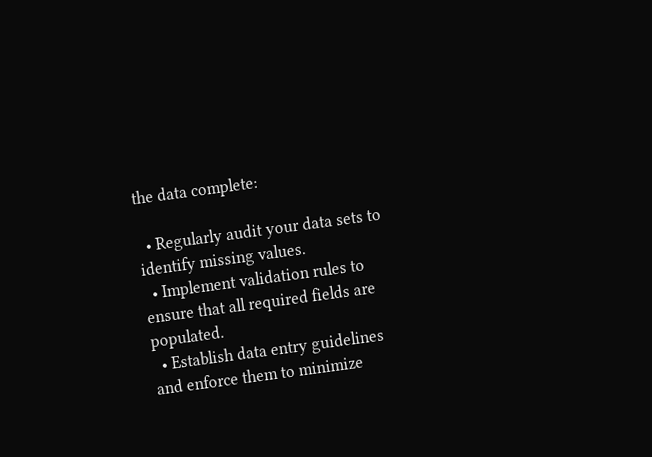the data complete:

  • Regularly audit your data sets to identify missing values.
  • Implement validation rules to ensure that all required fields are populated.
  • Establish data entry guidelines and enforce them to minimize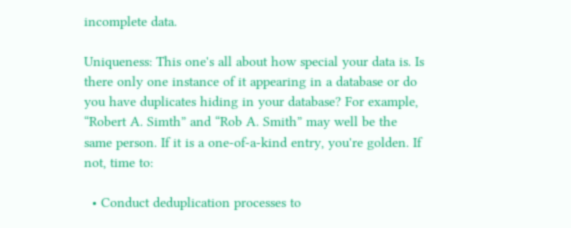incomplete data.

Uniqueness: This one's all about how special your data is. Is there only one instance of it appearing in a database or do you have duplicates hiding in your database? For example, “Robert A. Simth” and “Rob A. Smith” may well be the same person. If it is a one-of-a-kind entry, you're golden. If not, time to:

  • Conduct deduplication processes to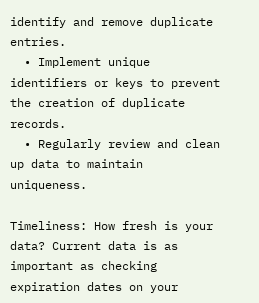identify and remove duplicate entries.
  • Implement unique identifiers or keys to prevent the creation of duplicate records.
  • Regularly review and clean up data to maintain uniqueness.

Timeliness: How fresh is your data? Current data is as important as checking expiration dates on your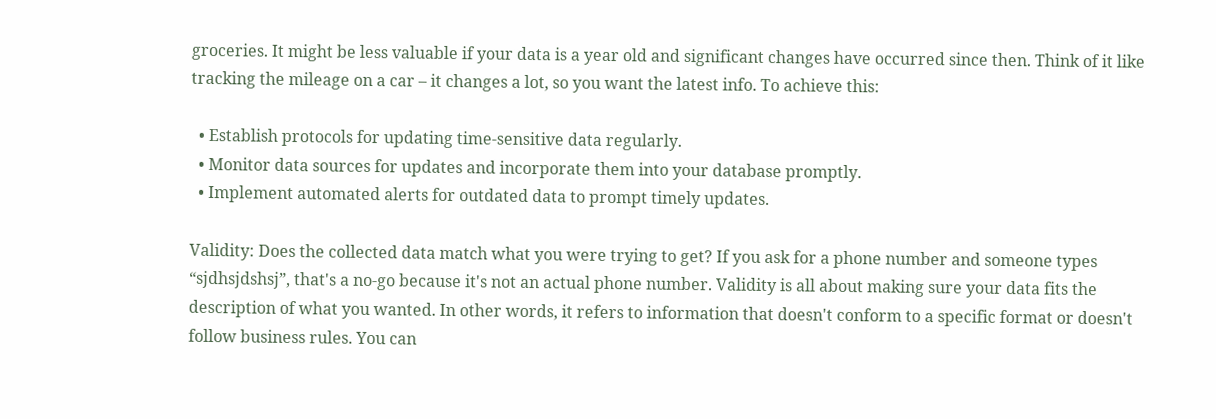groceries. It might be less valuable if your data is a year old and significant changes have occurred since then. Think of it like tracking the mileage on a car – it changes a lot, so you want the latest info. To achieve this:

  • Establish protocols for updating time-sensitive data regularly.
  • Monitor data sources for updates and incorporate them into your database promptly.
  • Implement automated alerts for outdated data to prompt timely updates.

Validity: Does the collected data match what you were trying to get? If you ask for a phone number and someone types “sjdhsjdshsj”, that's a no-go because it's not an actual phone number. Validity is all about making sure your data fits the description of what you wanted. In other words, it refers to information that doesn't conform to a specific format or doesn't follow business rules. You can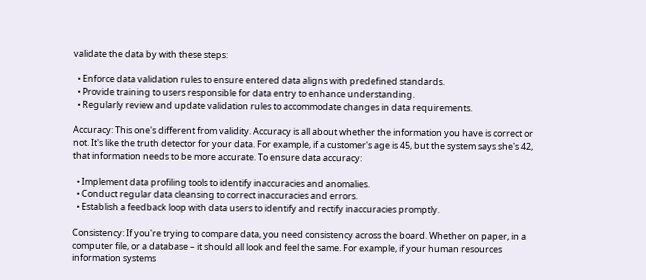validate the data by with these steps:

  • Enforce data validation rules to ensure entered data aligns with predefined standards.
  • Provide training to users responsible for data entry to enhance understanding.
  • Regularly review and update validation rules to accommodate changes in data requirements.

Accuracy: This one's different from validity. Accuracy is all about whether the information you have is correct or not. It's like the truth detector for your data. For example, if a customer's age is 45, but the system says she's 42, that information needs to be more accurate. To ensure data accuracy:

  • Implement data profiling tools to identify inaccuracies and anomalies.
  • Conduct regular data cleansing to correct inaccuracies and errors.
  • Establish a feedback loop with data users to identify and rectify inaccuracies promptly.

Consistency: If you're trying to compare data, you need consistency across the board. Whether on paper, in a computer file, or a database – it should all look and feel the same. For example, if your human resources information systems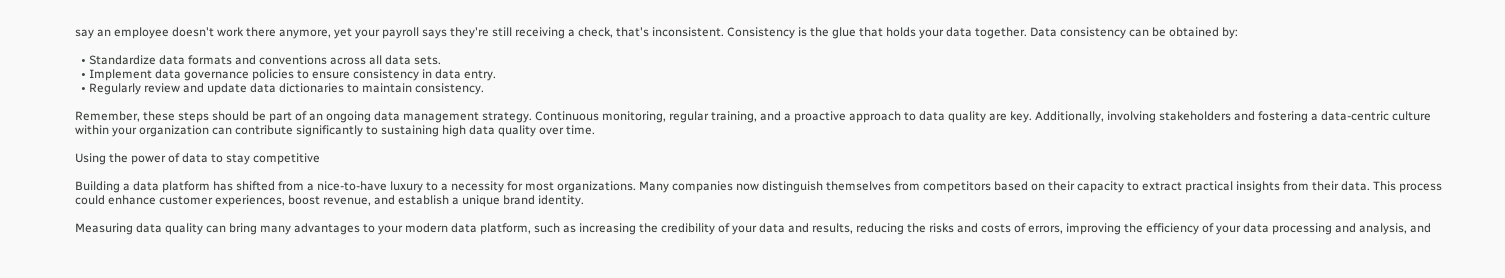say an employee doesn't work there anymore, yet your payroll says they're still receiving a check, that's inconsistent. Consistency is the glue that holds your data together. Data consistency can be obtained by:

  • Standardize data formats and conventions across all data sets.
  • Implement data governance policies to ensure consistency in data entry.
  • Regularly review and update data dictionaries to maintain consistency.

Remember, these steps should be part of an ongoing data management strategy. Continuous monitoring, regular training, and a proactive approach to data quality are key. Additionally, involving stakeholders and fostering a data-centric culture within your organization can contribute significantly to sustaining high data quality over time.

Using the power of data to stay competitive

Building a data platform has shifted from a nice-to-have luxury to a necessity for most organizations. Many companies now distinguish themselves from competitors based on their capacity to extract practical insights from their data. This process could enhance customer experiences, boost revenue, and establish a unique brand identity.

Measuring data quality can bring many advantages to your modern data platform, such as increasing the credibility of your data and results, reducing the risks and costs of errors, improving the efficiency of your data processing and analysis, and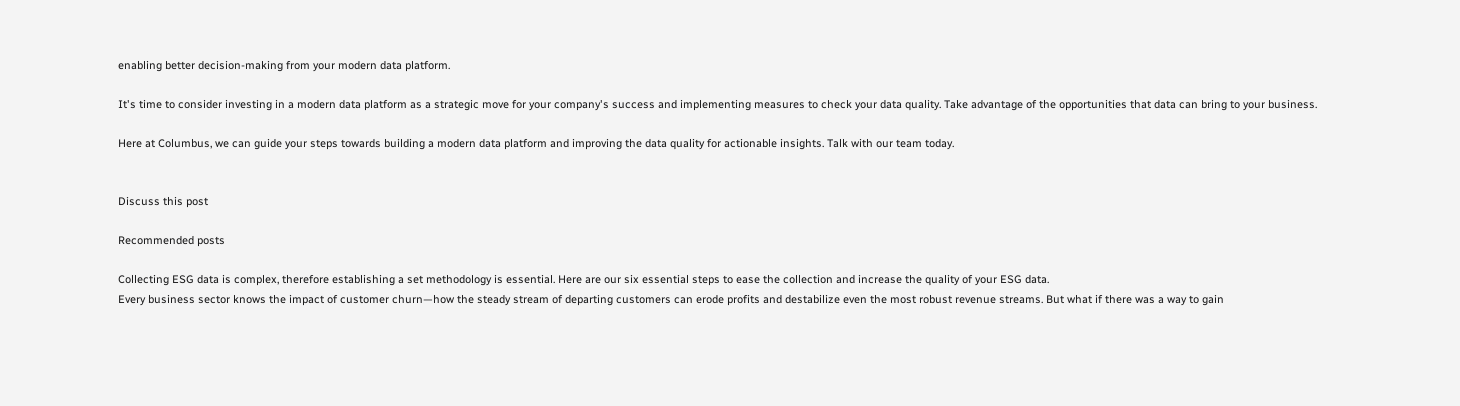enabling better decision-making from your modern data platform.

It's time to consider investing in a modern data platform as a strategic move for your company's success and implementing measures to check your data quality. Take advantage of the opportunities that data can bring to your business.

Here at Columbus, we can guide your steps towards building a modern data platform and improving the data quality for actionable insights. Talk with our team today.


Discuss this post

Recommended posts

Collecting ESG data is complex, therefore establishing a set methodology is essential. Here are our six essential steps to ease the collection and increase the quality of your ESG data.
Every business sector knows the impact of customer churn—how the steady stream of departing customers can erode profits and destabilize even the most robust revenue streams. But what if there was a way to gain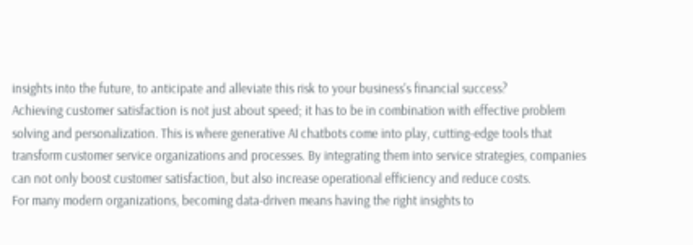insights into the future, to anticipate and alleviate this risk to your business's financial success?
Achieving customer satisfaction is not just about speed; it has to be in combination with effective problem solving and personalization. This is where generative AI chatbots come into play, cutting-edge tools that transform customer service organizations and processes. By integrating them into service strategies, companies can not only boost customer satisfaction, but also increase operational efficiency and reduce costs.
For many modern organizations, becoming data-driven means having the right insights to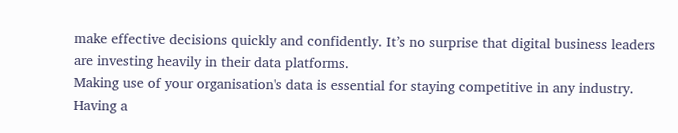make effective decisions quickly and confidently. It’s no surprise that digital business leaders are investing heavily in their data platforms.
Making use of your organisation's data is essential for staying competitive in any industry. Having a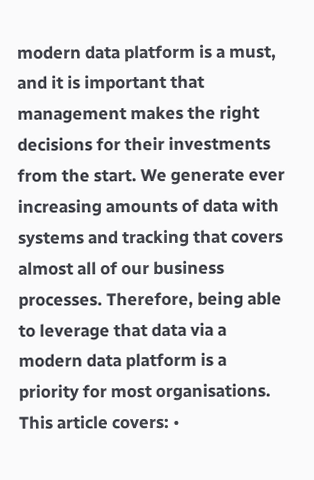modern data platform is a must, and it is important that management makes the right decisions for their investments from the start. We generate ever increasing amounts of data with systems and tracking that covers almost all of our business processes. Therefore, being able to leverage that data via a modern data platform is a priority for most organisations. This article covers: •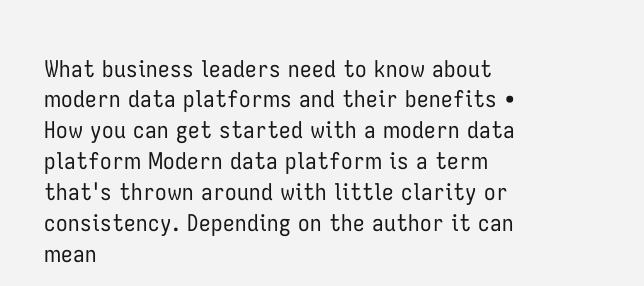What business leaders need to know about modern data platforms and their benefits • How you can get started with a modern data platform Modern data platform is a term that's thrown around with little clarity or consistency. Depending on the author it can mean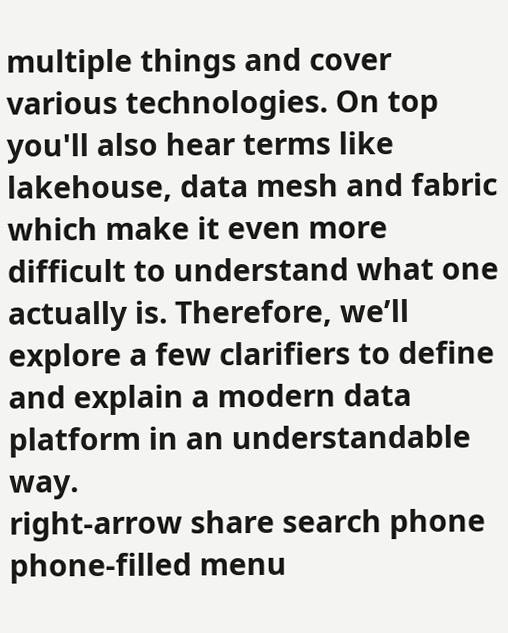multiple things and cover various technologies. On top you'll also hear terms like lakehouse, data mesh and fabric which make it even more difficult to understand what one actually is. Therefore, we’ll explore a few clarifiers to define and explain a modern data platform in an understandable way.
right-arrow share search phone phone-filled menu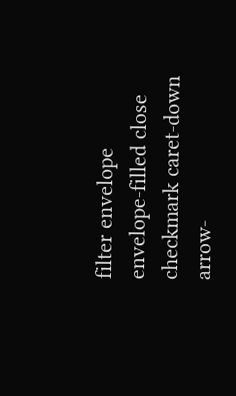filter envelope envelope-filled close checkmark caret-down arrow-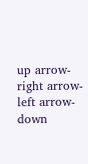up arrow-right arrow-left arrow-down